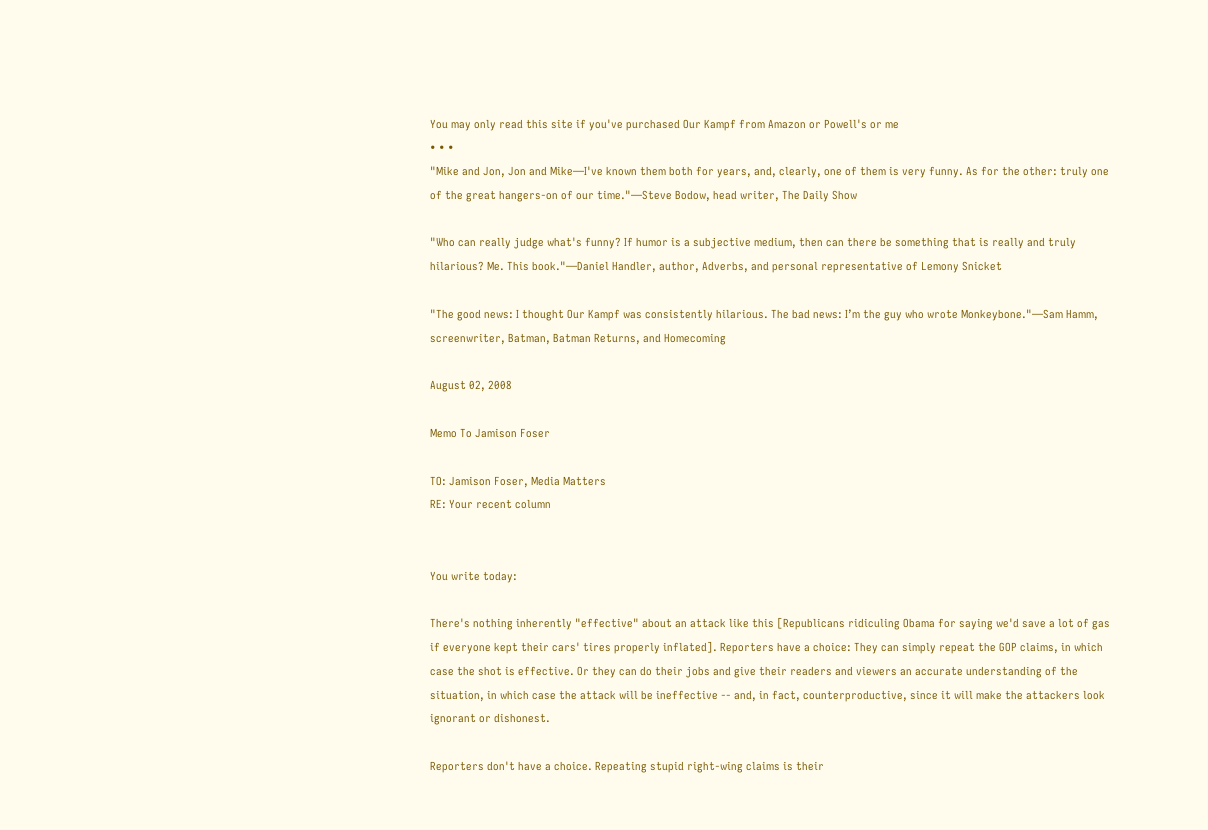You may only read this site if you've purchased Our Kampf from Amazon or Powell's or me
• • •
"Mike and Jon, Jon and Mike—I've known them both for years, and, clearly, one of them is very funny. As for the other: truly one of the great hangers-on of our time."—Steve Bodow, head writer, The Daily Show

"Who can really judge what's funny? If humor is a subjective medium, then can there be something that is really and truly hilarious? Me. This book."—Daniel Handler, author, Adverbs, and personal representative of Lemony Snicket

"The good news: I thought Our Kampf was consistently hilarious. The bad news: I’m the guy who wrote Monkeybone."—Sam Hamm, screenwriter, Batman, Batman Returns, and Homecoming

August 02, 2008

Memo To Jamison Foser

TO: Jamison Foser, Media Matters
RE: Your recent column


You write today:

There's nothing inherently "effective" about an attack like this [Republicans ridiculing Obama for saying we'd save a lot of gas if everyone kept their cars' tires properly inflated]. Reporters have a choice: They can simply repeat the GOP claims, in which case the shot is effective. Or they can do their jobs and give their readers and viewers an accurate understanding of the situation, in which case the attack will be ineffective -- and, in fact, counterproductive, since it will make the attackers look ignorant or dishonest.

Reporters don't have a choice. Repeating stupid right-wing claims is their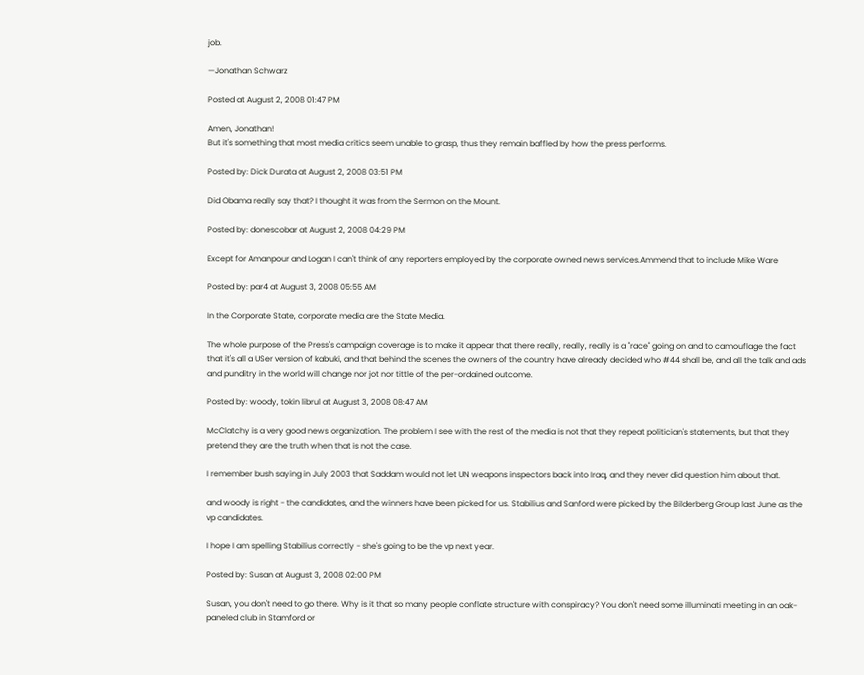job.

—Jonathan Schwarz

Posted at August 2, 2008 01:47 PM

Amen, Jonathan!
But it's something that most media critics seem unable to grasp, thus they remain baffled by how the press performs.

Posted by: Dick Durata at August 2, 2008 03:51 PM

Did Obama really say that? I thought it was from the Sermon on the Mount.

Posted by: donescobar at August 2, 2008 04:29 PM

Except for Amanpour and Logan I can't think of any reporters employed by the corporate owned news services.Ammend that to include Mike Ware

Posted by: par4 at August 3, 2008 05:55 AM

In the Corporate State, corporate media are the State Media.

The whole purpose of the Press's campaign coverage is to make it appear that there really, really, really is a "race" going on and to camouflage the fact that it's all a USer version of kabuki, and that behind the scenes the owners of the country have already decided who #44 shall be, and all the talk and ads and punditry in the world will change nor jot nor tittle of the per-ordained outcome.

Posted by: woody, tokin librul at August 3, 2008 08:47 AM

McClatchy is a very good news organization. The problem I see with the rest of the media is not that they repeat politician's statements, but that they pretend they are the truth when that is not the case.

I remember bush saying in July 2003 that Saddam would not let UN weapons inspectors back into Iraq, and they never did question him about that.

and woody is right - the candidates, and the winners have been picked for us. Stabilius and Sanford were picked by the Bilderberg Group last June as the vp candidates.

I hope I am spelling Stabilius correctly - she's going to be the vp next year.

Posted by: Susan at August 3, 2008 02:00 PM

Susan, you don't need to go there. Why is it that so many people conflate structure with conspiracy? You don't need some illuminati meeting in an oak-paneled club in Stamford or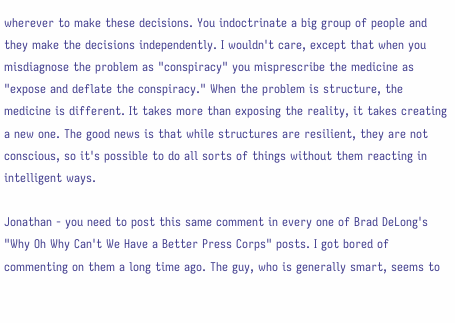wherever to make these decisions. You indoctrinate a big group of people and they make the decisions independently. I wouldn't care, except that when you misdiagnose the problem as "conspiracy" you misprescribe the medicine as "expose and deflate the conspiracy." When the problem is structure, the medicine is different. It takes more than exposing the reality, it takes creating a new one. The good news is that while structures are resilient, they are not conscious, so it's possible to do all sorts of things without them reacting in intelligent ways.

Jonathan - you need to post this same comment in every one of Brad DeLong's "Why Oh Why Can't We Have a Better Press Corps" posts. I got bored of commenting on them a long time ago. The guy, who is generally smart, seems to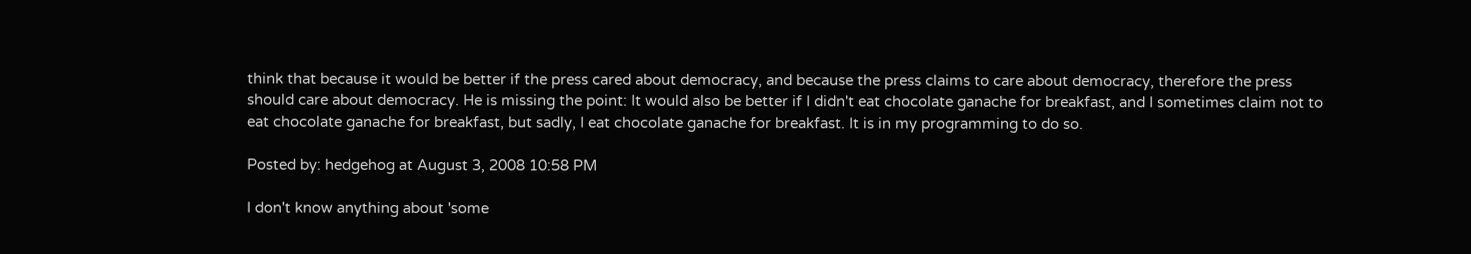think that because it would be better if the press cared about democracy, and because the press claims to care about democracy, therefore the press should care about democracy. He is missing the point: It would also be better if I didn't eat chocolate ganache for breakfast, and I sometimes claim not to eat chocolate ganache for breakfast, but sadly, I eat chocolate ganache for breakfast. It is in my programming to do so.

Posted by: hedgehog at August 3, 2008 10:58 PM

I don't know anything about 'some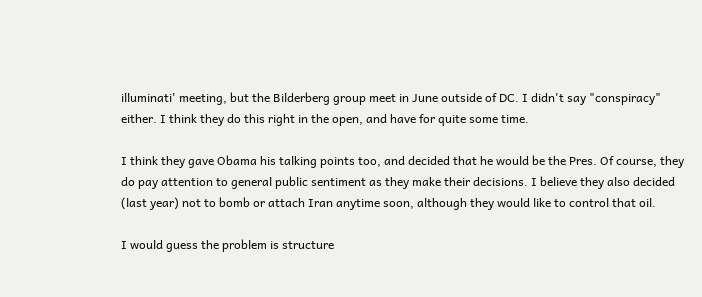illuminati' meeting, but the Bilderberg group meet in June outside of DC. I didn't say "conspiracy" either. I think they do this right in the open, and have for quite some time.

I think they gave Obama his talking points too, and decided that he would be the Pres. Of course, they do pay attention to general public sentiment as they make their decisions. I believe they also decided (last year) not to bomb or attach Iran anytime soon, although they would like to control that oil.

I would guess the problem is structure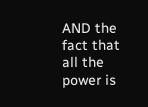AND the fact that all the power is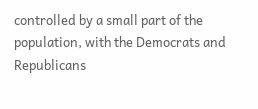controlled by a small part of the population, with the Democrats and Republicans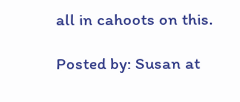all in cahoots on this.

Posted by: Susan at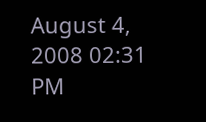August 4, 2008 02:31 PM